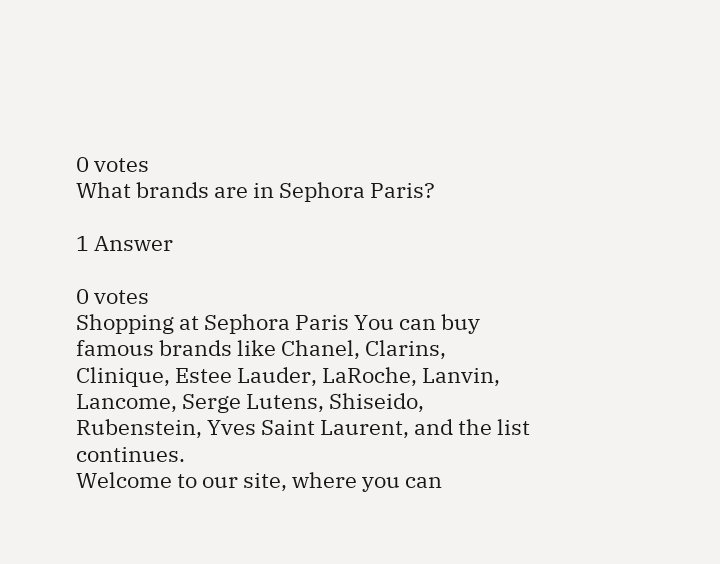0 votes
What brands are in Sephora Paris?

1 Answer

0 votes
Shopping at Sephora Paris You can buy famous brands like Chanel, Clarins, Clinique, Estee Lauder, LaRoche, Lanvin, Lancome, Serge Lutens, Shiseido, Rubenstein, Yves Saint Laurent, and the list continues.
Welcome to our site, where you can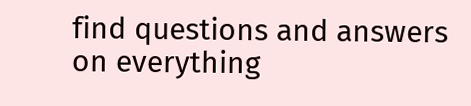find questions and answers on everything